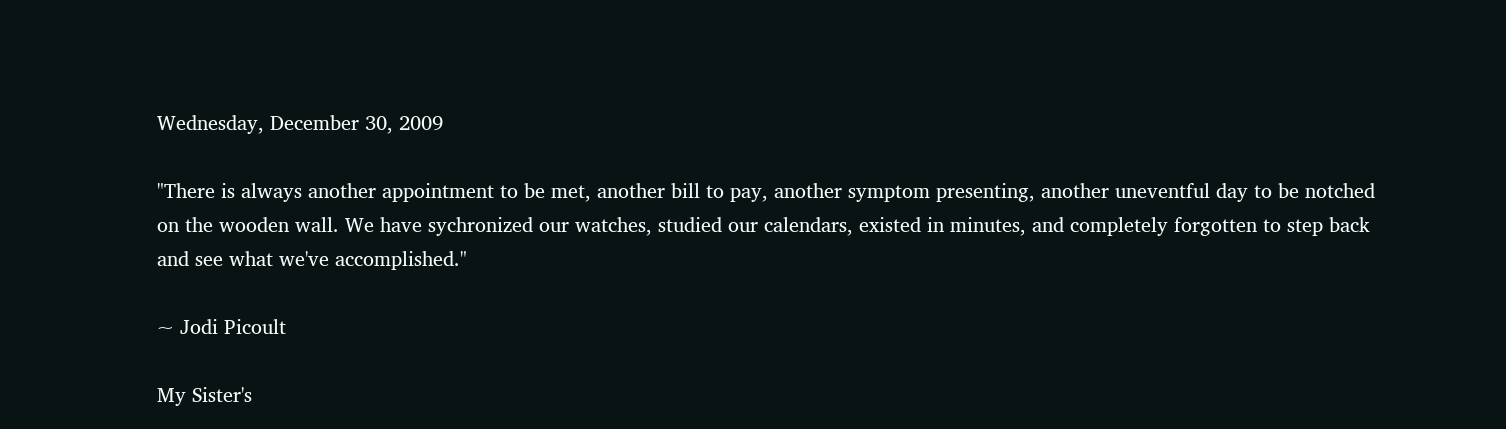Wednesday, December 30, 2009

"There is always another appointment to be met, another bill to pay, another symptom presenting, another uneventful day to be notched on the wooden wall. We have sychronized our watches, studied our calendars, existed in minutes, and completely forgotten to step back and see what we've accomplished."

~ Jodi Picoult

My Sister's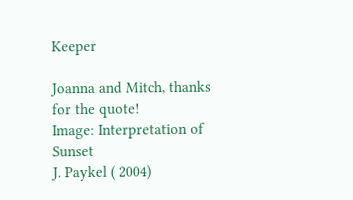Keeper

Joanna and Mitch, thanks for the quote!
Image: Interpretation of Sunset
J. Paykel ( 2004)